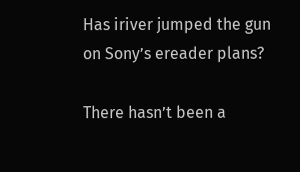Has iriver jumped the gun on Sony’s ereader plans?

There hasn’t been a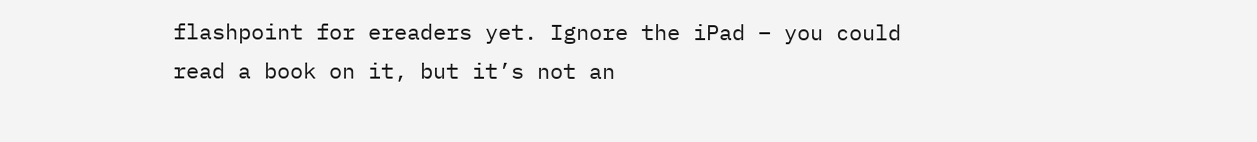flashpoint for ereaders yet. Ignore the iPad – you could read a book on it, but it’s not an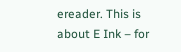ereader. This is about E Ink – for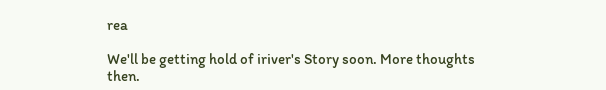rea

We'll be getting hold of iriver's Story soon. More thoughts then.